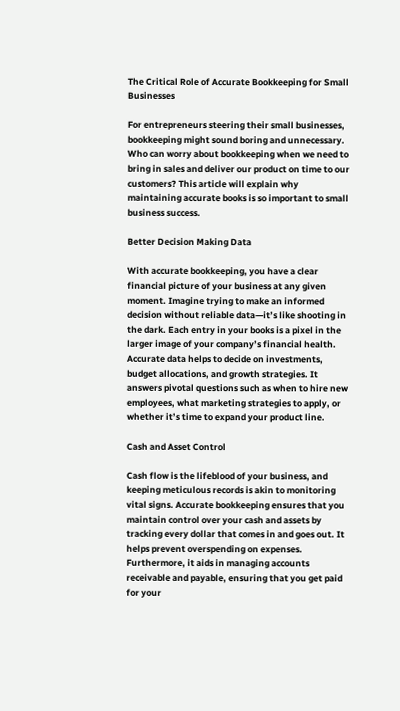The Critical Role of Accurate Bookkeeping for Small Businesses

For entrepreneurs steering their small businesses, bookkeeping might sound boring and unnecessary.  Who can worry about bookkeeping when we need to bring in sales and deliver our product on time to our customers? This article will explain why maintaining accurate books is so important to small business success.

Better Decision Making Data

With accurate bookkeeping, you have a clear financial picture of your business at any given moment. Imagine trying to make an informed decision without reliable data—it’s like shooting in the dark. Each entry in your books is a pixel in the larger image of your company’s financial health. Accurate data helps to decide on investments, budget allocations, and growth strategies. It answers pivotal questions such as when to hire new employees, what marketing strategies to apply, or whether it’s time to expand your product line.

Cash and Asset Control

Cash flow is the lifeblood of your business, and keeping meticulous records is akin to monitoring vital signs. Accurate bookkeeping ensures that you maintain control over your cash and assets by tracking every dollar that comes in and goes out. It helps prevent overspending on expenses.  Furthermore, it aids in managing accounts receivable and payable, ensuring that you get paid for your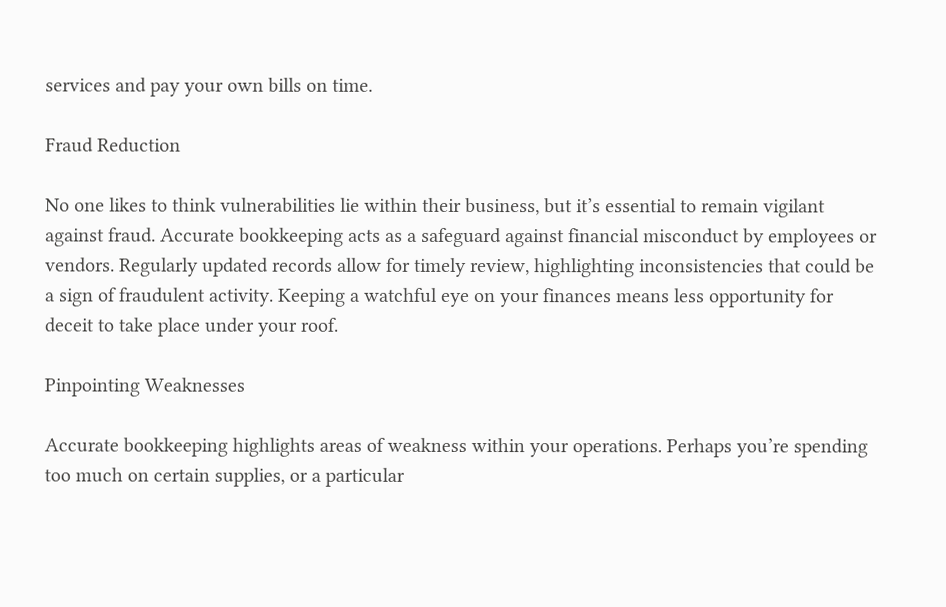services and pay your own bills on time.

Fraud Reduction

No one likes to think vulnerabilities lie within their business, but it’s essential to remain vigilant against fraud. Accurate bookkeeping acts as a safeguard against financial misconduct by employees or vendors. Regularly updated records allow for timely review, highlighting inconsistencies that could be a sign of fraudulent activity. Keeping a watchful eye on your finances means less opportunity for deceit to take place under your roof.

Pinpointing Weaknesses

Accurate bookkeeping highlights areas of weakness within your operations. Perhaps you’re spending too much on certain supplies, or a particular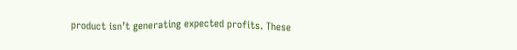product isn’t generating expected profits. These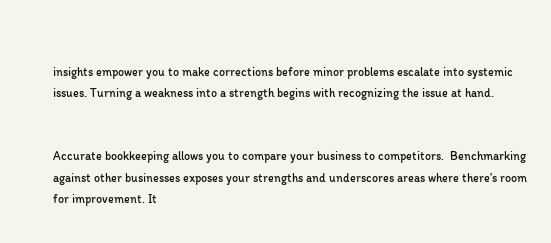insights empower you to make corrections before minor problems escalate into systemic issues. Turning a weakness into a strength begins with recognizing the issue at hand.


Accurate bookkeeping allows you to compare your business to competitors.  Benchmarking against other businesses exposes your strengths and underscores areas where there’s room for improvement. It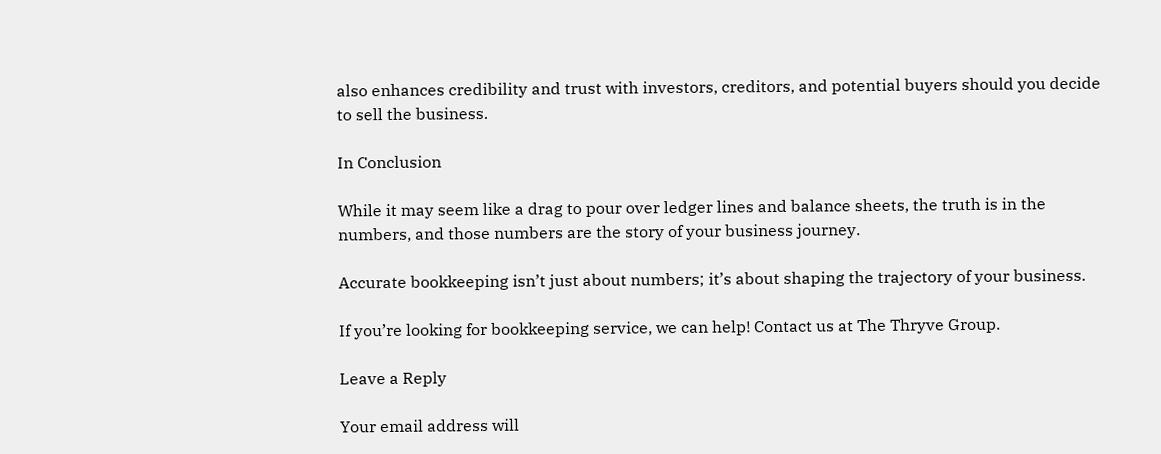also enhances credibility and trust with investors, creditors, and potential buyers should you decide to sell the business.

In Conclusion

While it may seem like a drag to pour over ledger lines and balance sheets, the truth is in the numbers, and those numbers are the story of your business journey.

Accurate bookkeeping isn’t just about numbers; it’s about shaping the trajectory of your business.

If you’re looking for bookkeeping service, we can help! Contact us at The Thryve Group.

Leave a Reply

Your email address will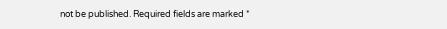not be published. Required fields are marked *